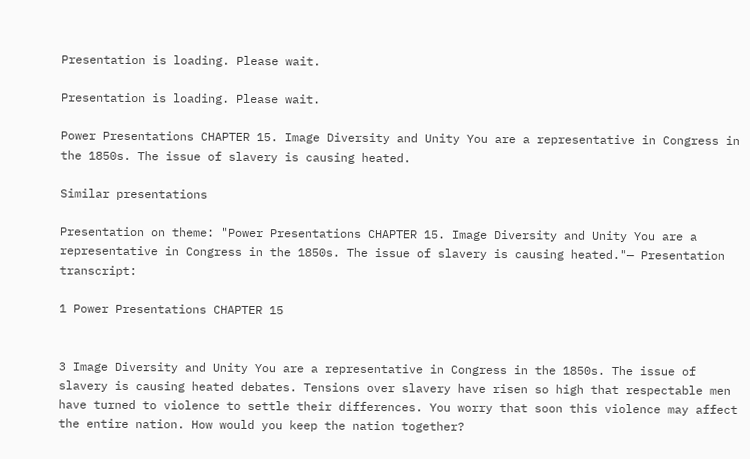Presentation is loading. Please wait.

Presentation is loading. Please wait.

Power Presentations CHAPTER 15. Image Diversity and Unity You are a representative in Congress in the 1850s. The issue of slavery is causing heated.

Similar presentations

Presentation on theme: "Power Presentations CHAPTER 15. Image Diversity and Unity You are a representative in Congress in the 1850s. The issue of slavery is causing heated."— Presentation transcript:

1 Power Presentations CHAPTER 15


3 Image Diversity and Unity You are a representative in Congress in the 1850s. The issue of slavery is causing heated debates. Tensions over slavery have risen so high that respectable men have turned to violence to settle their differences. You worry that soon this violence may affect the entire nation. How would you keep the nation together?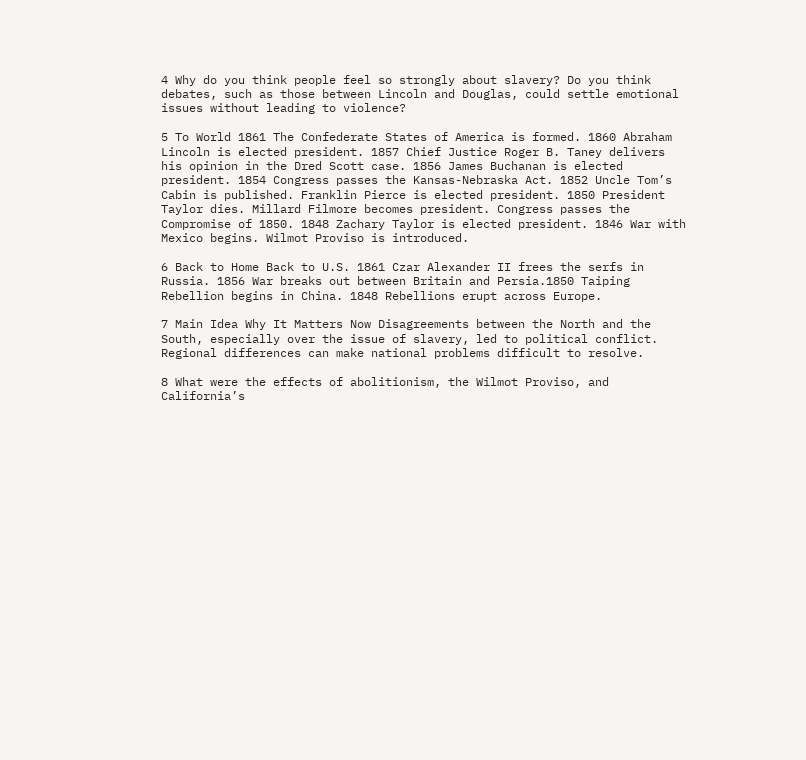4 Why do you think people feel so strongly about slavery? Do you think debates, such as those between Lincoln and Douglas, could settle emotional issues without leading to violence?

5 To World 1861 The Confederate States of America is formed. 1860 Abraham Lincoln is elected president. 1857 Chief Justice Roger B. Taney delivers his opinion in the Dred Scott case. 1856 James Buchanan is elected president. 1854 Congress passes the Kansas-Nebraska Act. 1852 Uncle Tom’s Cabin is published. Franklin Pierce is elected president. 1850 President Taylor dies. Millard Filmore becomes president. Congress passes the Compromise of 1850. 1848 Zachary Taylor is elected president. 1846 War with Mexico begins. Wilmot Proviso is introduced.

6 Back to Home Back to U.S. 1861 Czar Alexander II frees the serfs in Russia. 1856 War breaks out between Britain and Persia.1850 Taiping Rebellion begins in China. 1848 Rebellions erupt across Europe.

7 Main Idea Why It Matters Now Disagreements between the North and the South, especially over the issue of slavery, led to political conflict. Regional differences can make national problems difficult to resolve.

8 What were the effects of abolitionism, the Wilmot Proviso, and California’s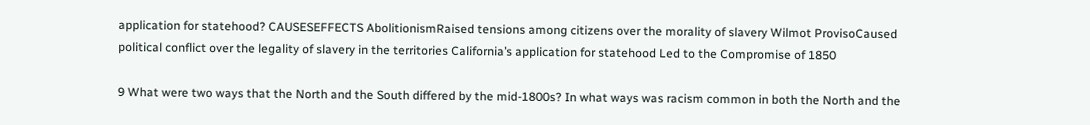application for statehood? CAUSESEFFECTS AbolitionismRaised tensions among citizens over the morality of slavery Wilmot ProvisoCaused political conflict over the legality of slavery in the territories California’s application for statehood Led to the Compromise of 1850

9 What were two ways that the North and the South differed by the mid-1800s? In what ways was racism common in both the North and the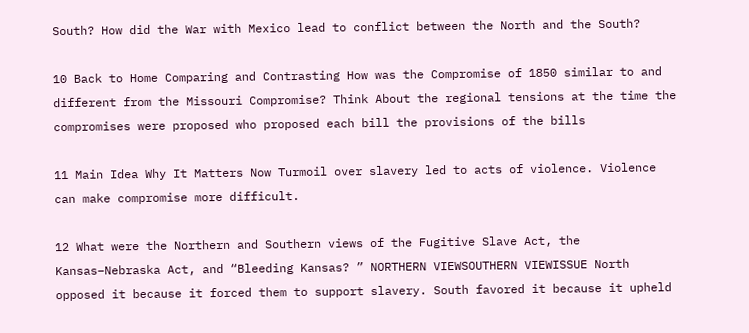South? How did the War with Mexico lead to conflict between the North and the South?

10 Back to Home Comparing and Contrasting How was the Compromise of 1850 similar to and different from the Missouri Compromise? Think About the regional tensions at the time the compromises were proposed who proposed each bill the provisions of the bills

11 Main Idea Why It Matters Now Turmoil over slavery led to acts of violence. Violence can make compromise more difficult.

12 What were the Northern and Southern views of the Fugitive Slave Act, the Kansas–Nebraska Act, and “Bleeding Kansas? ” NORTHERN VIEWSOUTHERN VIEWISSUE North opposed it because it forced them to support slavery. South favored it because it upheld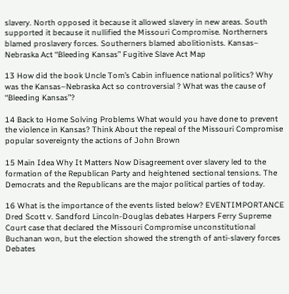slavery. North opposed it because it allowed slavery in new areas. South supported it because it nullified the Missouri Compromise. Northerners blamed proslavery forces. Southerners blamed abolitionists. Kansas– Nebraska Act “Bleeding Kansas” Fugitive Slave Act Map

13 How did the book Uncle Tom’s Cabin influence national politics? Why was the Kansas–Nebraska Act so controversial ? What was the cause of “Bleeding Kansas”?

14 Back to Home Solving Problems What would you have done to prevent the violence in Kansas? Think About the repeal of the Missouri Compromise popular sovereignty the actions of John Brown

15 Main Idea Why It Matters Now Disagreement over slavery led to the formation of the Republican Party and heightened sectional tensions. The Democrats and the Republicans are the major political parties of today.

16 What is the importance of the events listed below? EVENTIMPORTANCE Dred Scott v. Sandford Lincoln-Douglas debates Harpers Ferry Supreme Court case that declared the Missouri Compromise unconstitutional Buchanan won, but the election showed the strength of anti-slavery forces Debates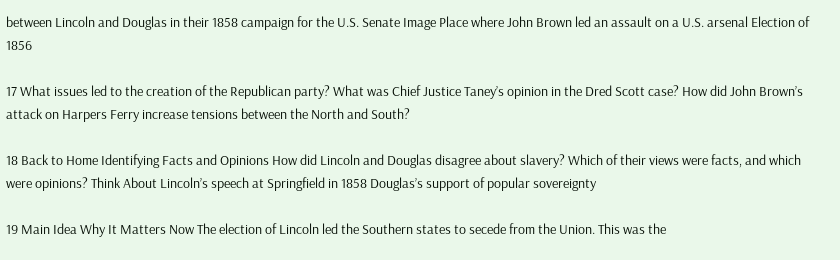between Lincoln and Douglas in their 1858 campaign for the U.S. Senate Image Place where John Brown led an assault on a U.S. arsenal Election of 1856

17 What issues led to the creation of the Republican party? What was Chief Justice Taney’s opinion in the Dred Scott case? How did John Brown’s attack on Harpers Ferry increase tensions between the North and South?

18 Back to Home Identifying Facts and Opinions How did Lincoln and Douglas disagree about slavery? Which of their views were facts, and which were opinions? Think About Lincoln’s speech at Springfield in 1858 Douglas’s support of popular sovereignty

19 Main Idea Why It Matters Now The election of Lincoln led the Southern states to secede from the Union. This was the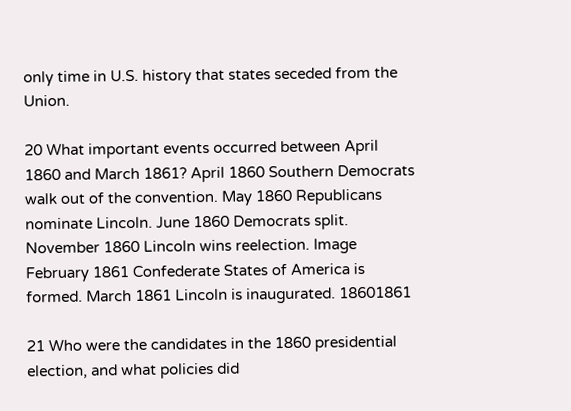only time in U.S. history that states seceded from the Union.

20 What important events occurred between April 1860 and March 1861? April 1860 Southern Democrats walk out of the convention. May 1860 Republicans nominate Lincoln. June 1860 Democrats split. November 1860 Lincoln wins reelection. Image February 1861 Confederate States of America is formed. March 1861 Lincoln is inaugurated. 18601861

21 Who were the candidates in the 1860 presidential election, and what policies did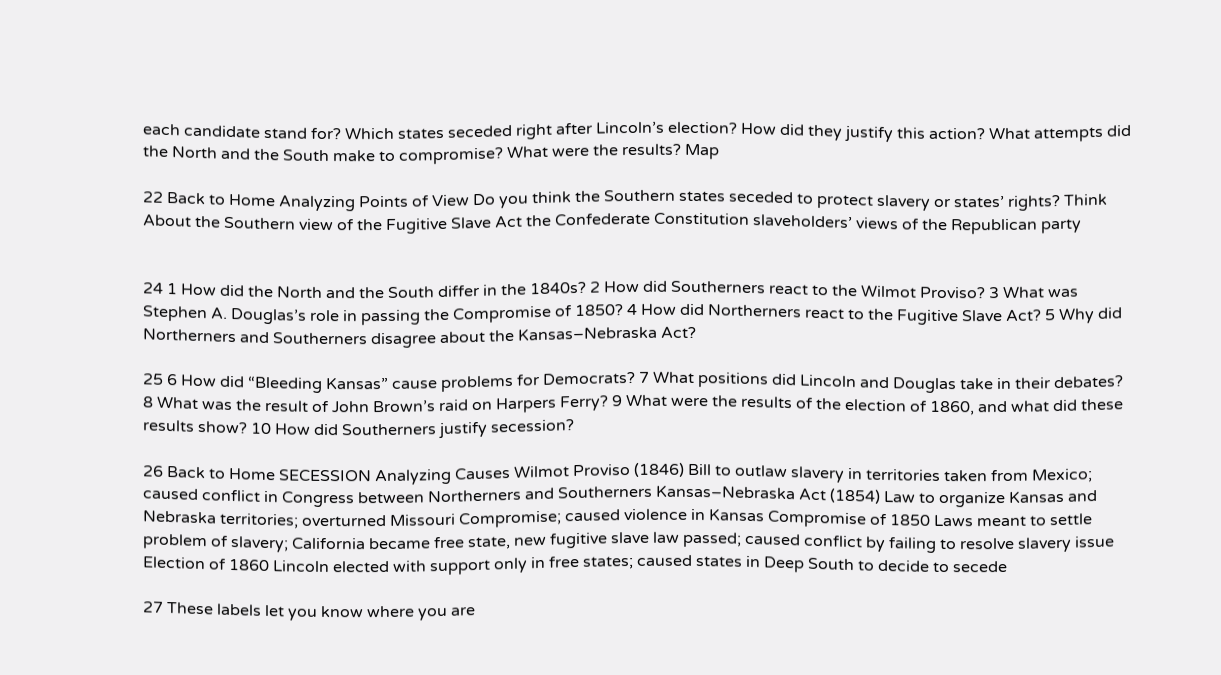each candidate stand for? Which states seceded right after Lincoln’s election? How did they justify this action? What attempts did the North and the South make to compromise? What were the results? Map

22 Back to Home Analyzing Points of View Do you think the Southern states seceded to protect slavery or states’ rights? Think About the Southern view of the Fugitive Slave Act the Confederate Constitution slaveholders’ views of the Republican party


24 1 How did the North and the South differ in the 1840s? 2 How did Southerners react to the Wilmot Proviso? 3 What was Stephen A. Douglas’s role in passing the Compromise of 1850? 4 How did Northerners react to the Fugitive Slave Act? 5 Why did Northerners and Southerners disagree about the Kansas–Nebraska Act?

25 6 How did “Bleeding Kansas” cause problems for Democrats? 7 What positions did Lincoln and Douglas take in their debates? 8 What was the result of John Brown’s raid on Harpers Ferry? 9 What were the results of the election of 1860, and what did these results show? 10 How did Southerners justify secession?

26 Back to Home SECESSION Analyzing Causes Wilmot Proviso (1846) Bill to outlaw slavery in territories taken from Mexico; caused conflict in Congress between Northerners and Southerners Kansas–Nebraska Act (1854) Law to organize Kansas and Nebraska territories; overturned Missouri Compromise; caused violence in Kansas Compromise of 1850 Laws meant to settle problem of slavery; California became free state, new fugitive slave law passed; caused conflict by failing to resolve slavery issue Election of 1860 Lincoln elected with support only in free states; caused states in Deep South to decide to secede

27 These labels let you know where you are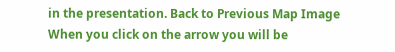in the presentation. Back to Previous Map Image When you click on the arrow you will be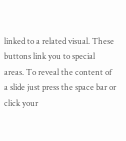linked to a related visual. These buttons link you to special areas. To reveal the content of a slide just press the space bar or click your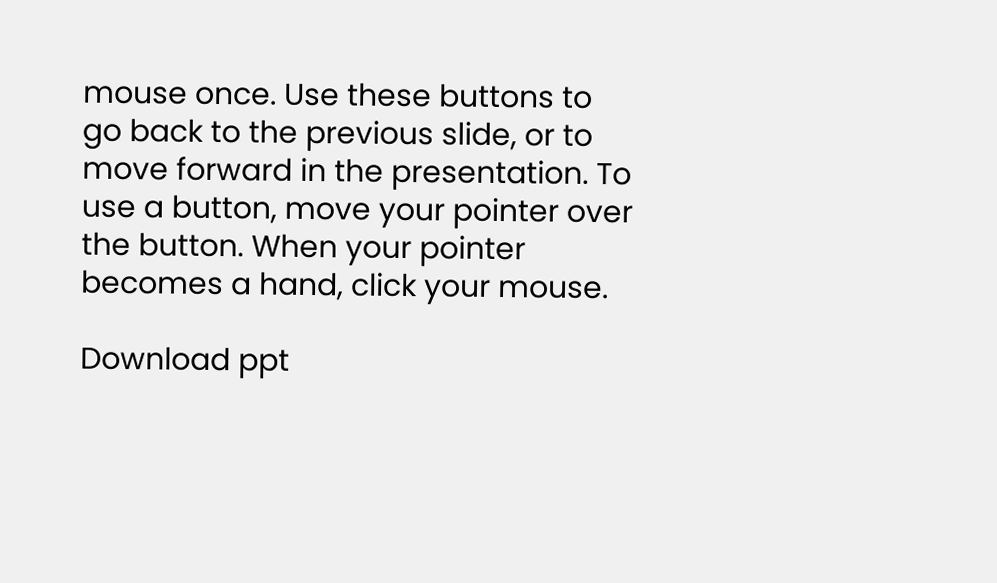mouse once. Use these buttons to go back to the previous slide, or to move forward in the presentation. To use a button, move your pointer over the button. When your pointer becomes a hand, click your mouse.

Download ppt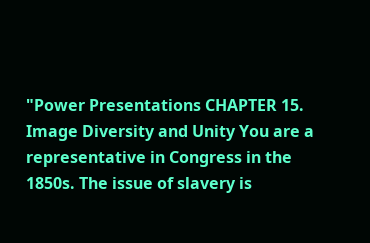"Power Presentations CHAPTER 15. Image Diversity and Unity You are a representative in Congress in the 1850s. The issue of slavery is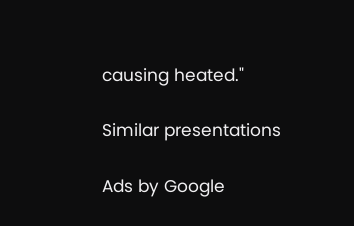causing heated."

Similar presentations

Ads by Google